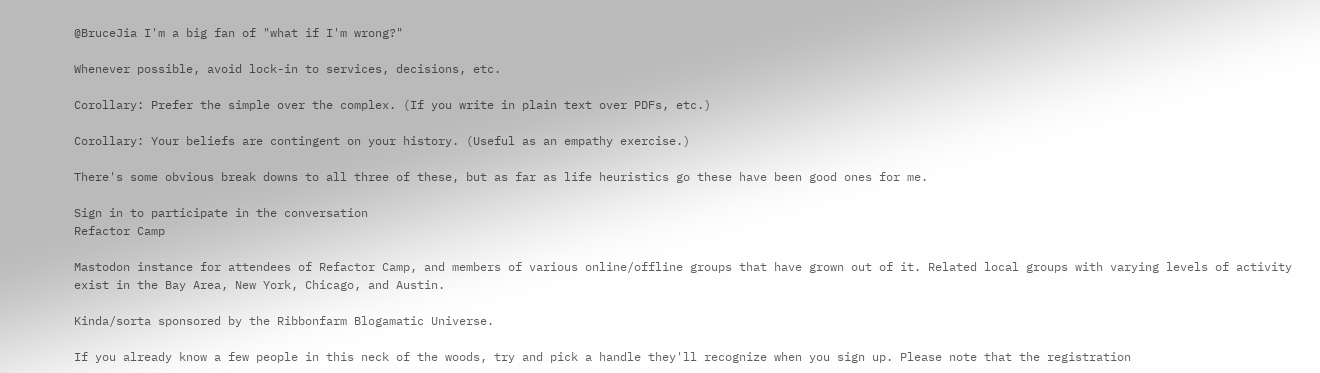@BruceJia I'm a big fan of "what if I'm wrong?"

Whenever possible, avoid lock-in to services, decisions, etc.

Corollary: Prefer the simple over the complex. (If you write in plain text over PDFs, etc.)

Corollary: Your beliefs are contingent on your history. (Useful as an empathy exercise.)

There's some obvious break downs to all three of these, but as far as life heuristics go these have been good ones for me.

Sign in to participate in the conversation
Refactor Camp

Mastodon instance for attendees of Refactor Camp, and members of various online/offline groups that have grown out of it. Related local groups with varying levels of activity exist in the Bay Area, New York, Chicago, and Austin.

Kinda/sorta sponsored by the Ribbonfarm Blogamatic Universe.

If you already know a few people in this neck of the woods, try and pick a handle they'll recognize when you sign up. Please note that the registration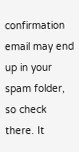confirmation email may end up in your spam folder, so check there. It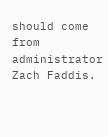should come from administrator Zach Faddis.